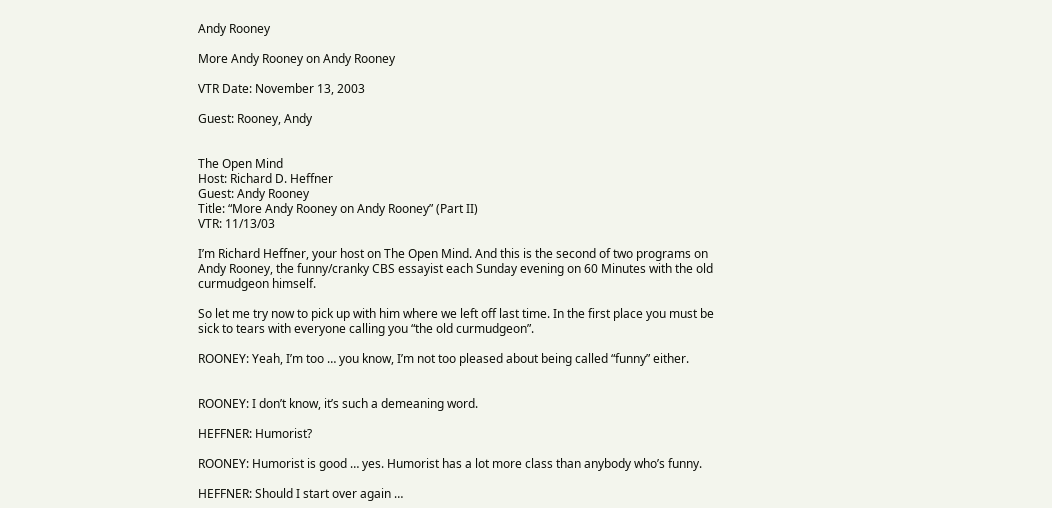Andy Rooney

More Andy Rooney on Andy Rooney

VTR Date: November 13, 2003

Guest: Rooney, Andy


The Open Mind
Host: Richard D. Heffner
Guest: Andy Rooney
Title: “More Andy Rooney on Andy Rooney” (Part II)
VTR: 11/13/03

I’m Richard Heffner, your host on The Open Mind. And this is the second of two programs on Andy Rooney, the funny/cranky CBS essayist each Sunday evening on 60 Minutes with the old curmudgeon himself.

So let me try now to pick up with him where we left off last time. In the first place you must be sick to tears with everyone calling you “the old curmudgeon”.

ROONEY: Yeah, I’m too … you know, I’m not too pleased about being called “funny” either.


ROONEY: I don’t know, it’s such a demeaning word.

HEFFNER: Humorist?

ROONEY: Humorist is good … yes. Humorist has a lot more class than anybody who’s funny.

HEFFNER: Should I start over again …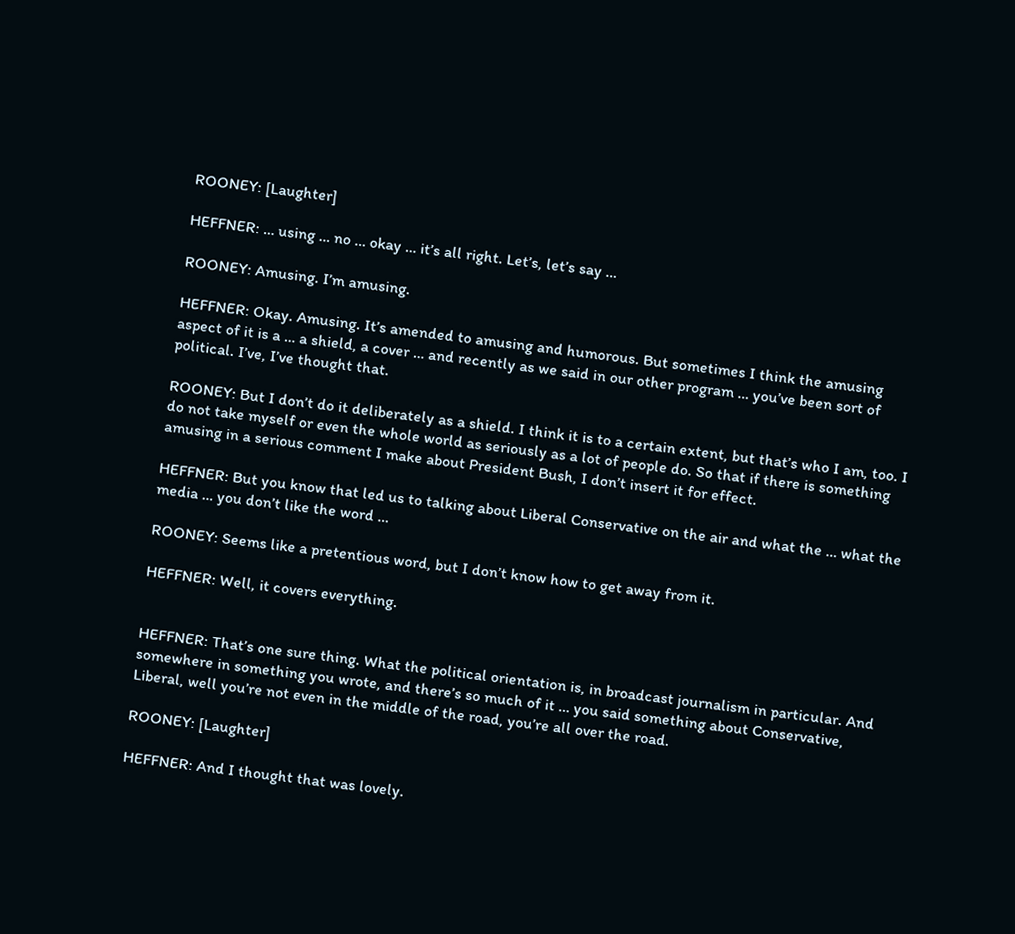ROONEY: [Laughter]

HEFFNER: … using … no … okay … it’s all right. Let’s, let’s say …

ROONEY: Amusing. I’m amusing.

HEFFNER: Okay. Amusing. It’s amended to amusing and humorous. But sometimes I think the amusing aspect of it is a … a shield, a cover … and recently as we said in our other program … you’ve been sort of political. I’ve, I’ve thought that.

ROONEY: But I don’t do it deliberately as a shield. I think it is to a certain extent, but that’s who I am, too. I do not take myself or even the whole world as seriously as a lot of people do. So that if there is something amusing in a serious comment I make about President Bush, I don’t insert it for effect.

HEFFNER: But you know that led us to talking about Liberal Conservative on the air and what the … what the media … you don’t like the word …

ROONEY: Seems like a pretentious word, but I don’t know how to get away from it.

HEFFNER: Well, it covers everything.


HEFFNER: That’s one sure thing. What the political orientation is, in broadcast journalism in particular. And somewhere in something you wrote, and there’s so much of it … you said something about Conservative, Liberal, well you’re not even in the middle of the road, you’re all over the road.

ROONEY: [Laughter]

HEFFNER: And I thought that was lovely.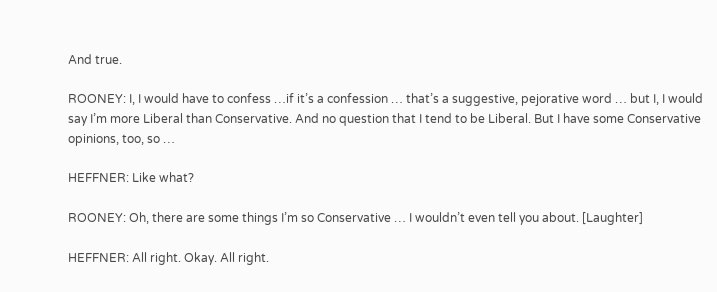And true.

ROONEY: I, I would have to confess …if it’s a confession … that’s a suggestive, pejorative word … but I, I would say I’m more Liberal than Conservative. And no question that I tend to be Liberal. But I have some Conservative opinions, too, so …

HEFFNER: Like what?

ROONEY: Oh, there are some things I’m so Conservative … I wouldn’t even tell you about. [Laughter]

HEFFNER: All right. Okay. All right.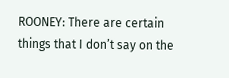ROONEY: There are certain things that I don’t say on the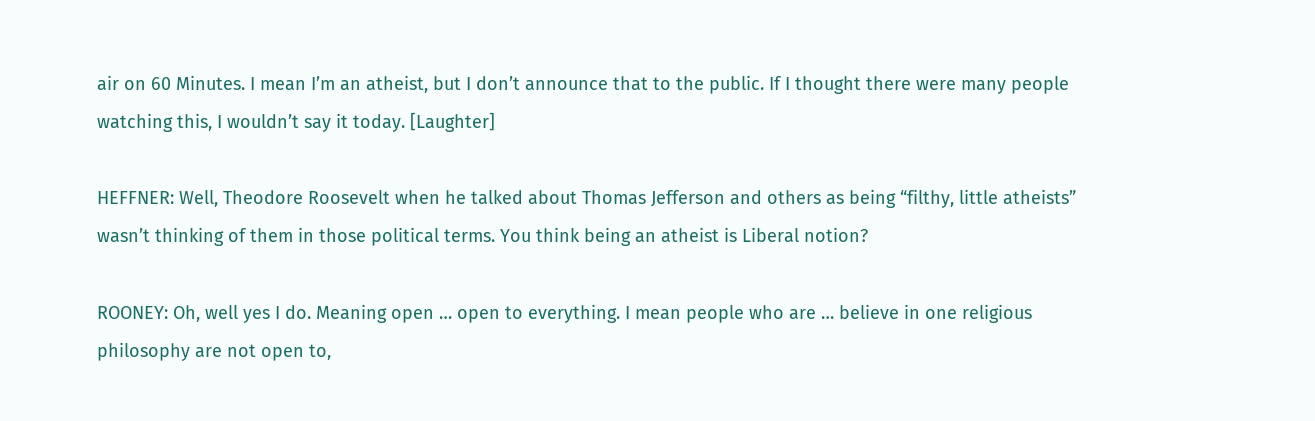air on 60 Minutes. I mean I’m an atheist, but I don’t announce that to the public. If I thought there were many people watching this, I wouldn’t say it today. [Laughter]

HEFFNER: Well, Theodore Roosevelt when he talked about Thomas Jefferson and others as being “filthy, little atheists” wasn’t thinking of them in those political terms. You think being an atheist is Liberal notion?

ROONEY: Oh, well yes I do. Meaning open … open to everything. I mean people who are … believe in one religious philosophy are not open to,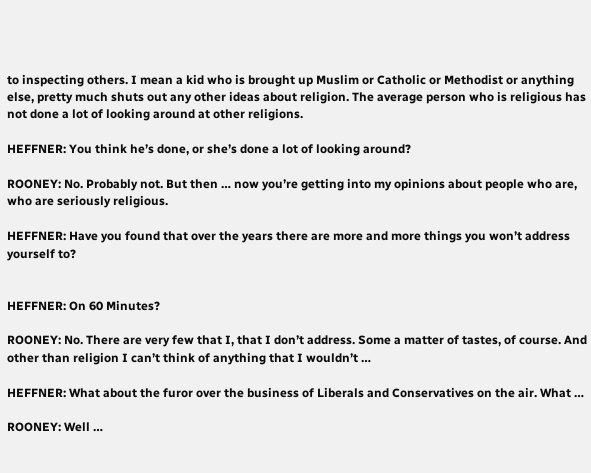to inspecting others. I mean a kid who is brought up Muslim or Catholic or Methodist or anything else, pretty much shuts out any other ideas about religion. The average person who is religious has not done a lot of looking around at other religions.

HEFFNER: You think he’s done, or she’s done a lot of looking around?

ROONEY: No. Probably not. But then … now you’re getting into my opinions about people who are, who are seriously religious.

HEFFNER: Have you found that over the years there are more and more things you won’t address yourself to?


HEFFNER: On 60 Minutes?

ROONEY: No. There are very few that I, that I don’t address. Some a matter of tastes, of course. And other than religion I can’t think of anything that I wouldn’t …

HEFFNER: What about the furor over the business of Liberals and Conservatives on the air. What …

ROONEY: Well …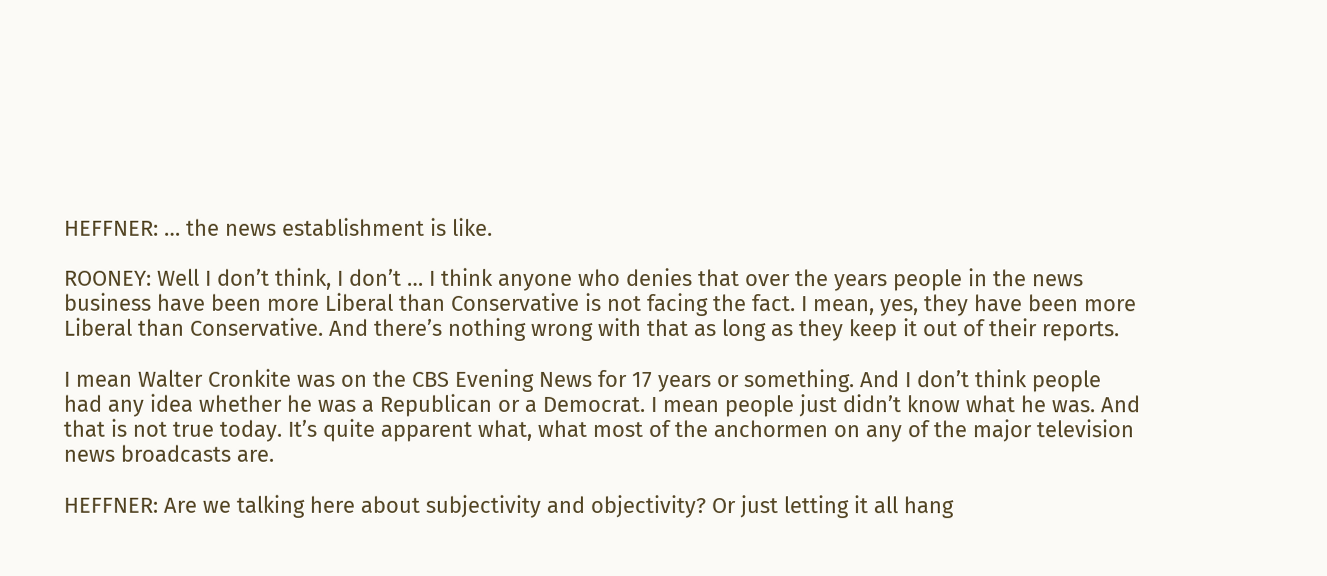HEFFNER: … the news establishment is like.

ROONEY: Well I don’t think, I don’t … I think anyone who denies that over the years people in the news business have been more Liberal than Conservative is not facing the fact. I mean, yes, they have been more Liberal than Conservative. And there’s nothing wrong with that as long as they keep it out of their reports.

I mean Walter Cronkite was on the CBS Evening News for 17 years or something. And I don’t think people had any idea whether he was a Republican or a Democrat. I mean people just didn’t know what he was. And that is not true today. It’s quite apparent what, what most of the anchormen on any of the major television news broadcasts are.

HEFFNER: Are we talking here about subjectivity and objectivity? Or just letting it all hang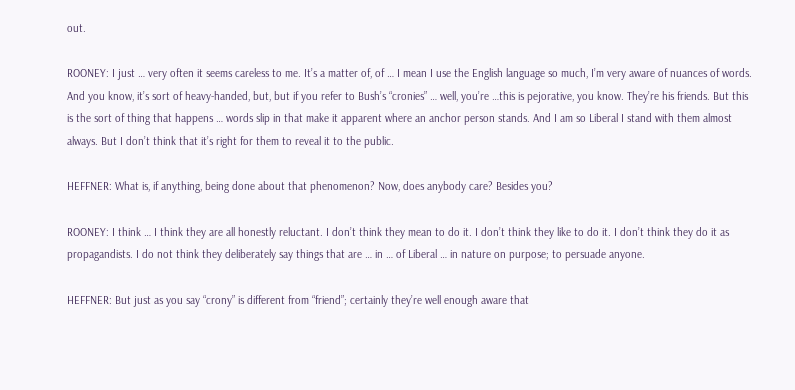out.

ROONEY: I just … very often it seems careless to me. It’s a matter of, of … I mean I use the English language so much, I’m very aware of nuances of words. And you know, it’s sort of heavy-handed, but, but if you refer to Bush’s “cronies” … well, you’re …this is pejorative, you know. They’re his friends. But this is the sort of thing that happens … words slip in that make it apparent where an anchor person stands. And I am so Liberal I stand with them almost always. But I don’t think that it’s right for them to reveal it to the public.

HEFFNER: What is, if anything, being done about that phenomenon? Now, does anybody care? Besides you?

ROONEY: I think … I think they are all honestly reluctant. I don’t think they mean to do it. I don’t think they like to do it. I don’t think they do it as propagandists. I do not think they deliberately say things that are … in … of Liberal … in nature on purpose; to persuade anyone.

HEFFNER: But just as you say “crony” is different from “friend”; certainly they’re well enough aware that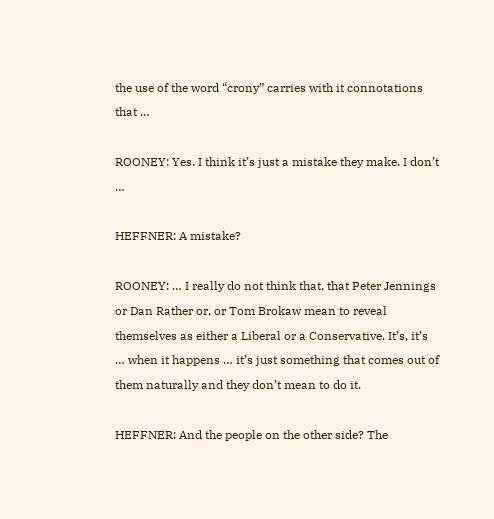the use of the word “crony” carries with it connotations that …

ROONEY: Yes. I think it’s just a mistake they make. I don’t …

HEFFNER: A mistake?

ROONEY: … I really do not think that, that Peter Jennings or Dan Rather or, or Tom Brokaw mean to reveal themselves as either a Liberal or a Conservative. It’s, it’s … when it happens … it’s just something that comes out of them naturally and they don’t mean to do it.

HEFFNER: And the people on the other side? The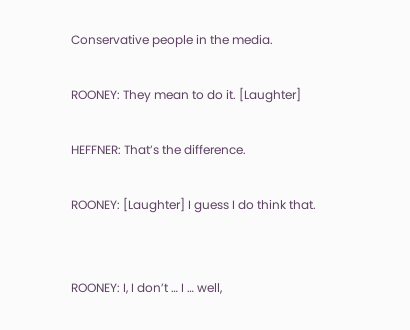Conservative people in the media.

ROONEY: They mean to do it. [Laughter]

HEFFNER: That’s the difference.

ROONEY: [Laughter] I guess I do think that.


ROONEY: I, I don’t … I … well,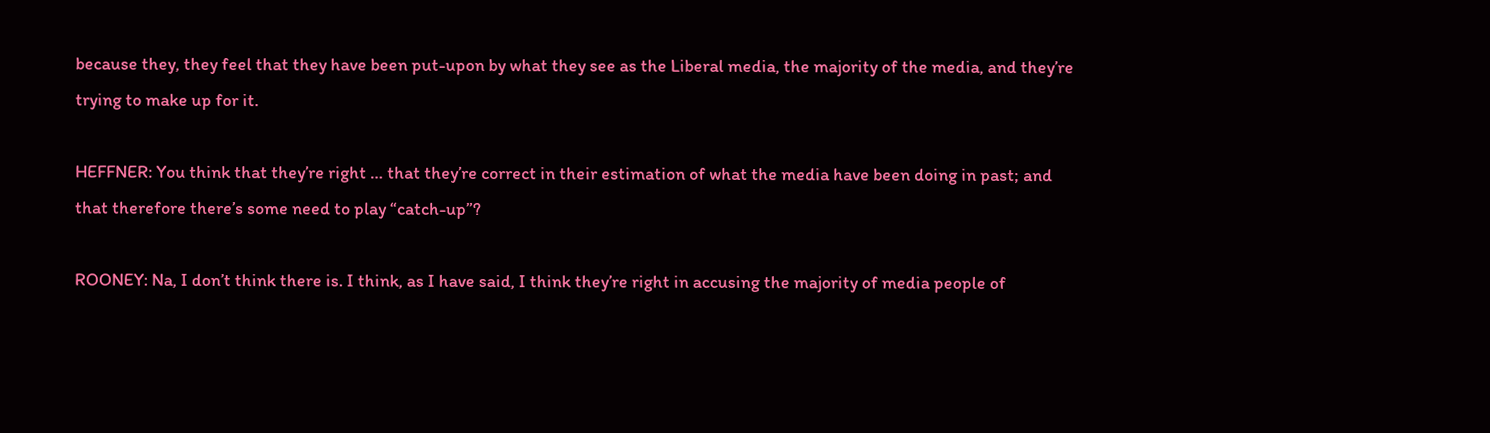because they, they feel that they have been put-upon by what they see as the Liberal media, the majority of the media, and they’re trying to make up for it.

HEFFNER: You think that they’re right … that they’re correct in their estimation of what the media have been doing in past; and that therefore there’s some need to play “catch-up”?

ROONEY: Na, I don’t think there is. I think, as I have said, I think they’re right in accusing the majority of media people of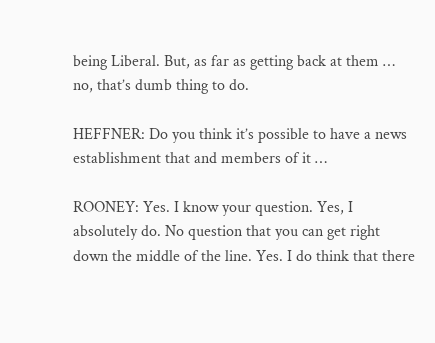being Liberal. But, as far as getting back at them … no, that’s dumb thing to do.

HEFFNER: Do you think it’s possible to have a news establishment that and members of it …

ROONEY: Yes. I know your question. Yes, I absolutely do. No question that you can get right down the middle of the line. Yes. I do think that there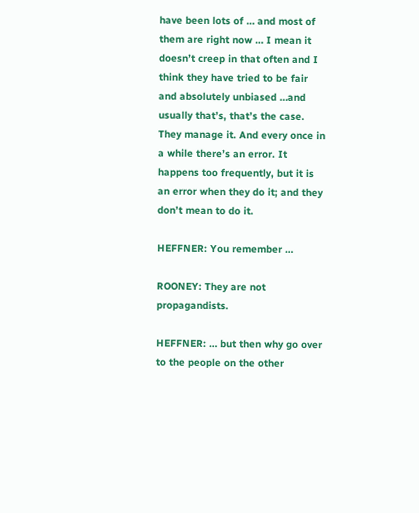have been lots of … and most of them are right now … I mean it doesn’t creep in that often and I think they have tried to be fair and absolutely unbiased …and usually that’s, that’s the case. They manage it. And every once in a while there’s an error. It happens too frequently, but it is an error when they do it; and they don’t mean to do it.

HEFFNER: You remember …

ROONEY: They are not propagandists.

HEFFNER: … but then why go over to the people on the other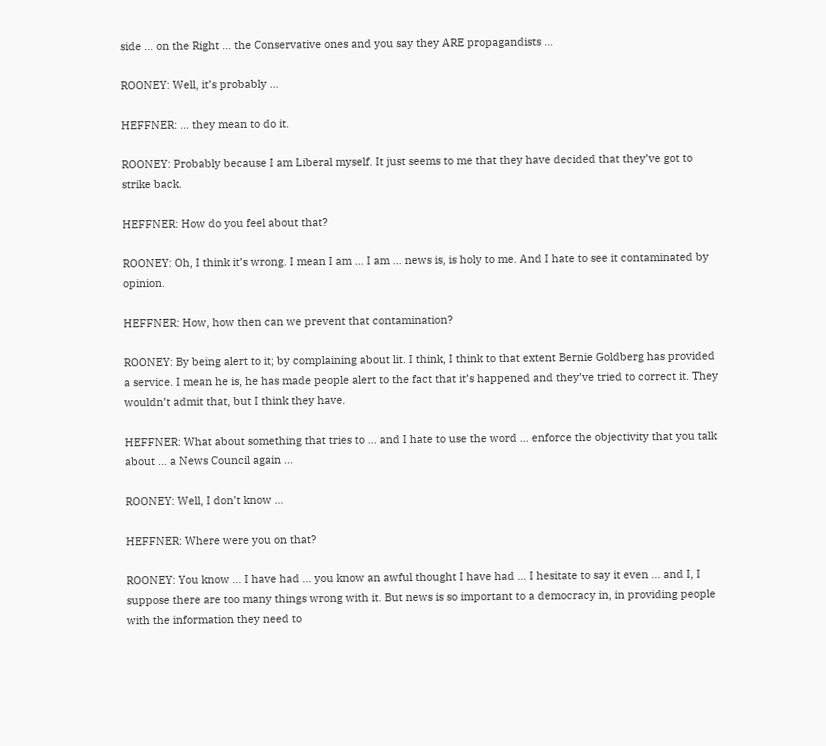side … on the Right … the Conservative ones and you say they ARE propagandists …

ROONEY: Well, it’s probably …

HEFFNER: … they mean to do it.

ROONEY: Probably because I am Liberal myself. It just seems to me that they have decided that they’ve got to strike back.

HEFFNER: How do you feel about that?

ROONEY: Oh, I think it’s wrong. I mean I am … I am … news is, is holy to me. And I hate to see it contaminated by opinion.

HEFFNER: How, how then can we prevent that contamination?

ROONEY: By being alert to it; by complaining about lit. I think, I think to that extent Bernie Goldberg has provided a service. I mean he is, he has made people alert to the fact that it’s happened and they’ve tried to correct it. They wouldn’t admit that, but I think they have.

HEFFNER: What about something that tries to … and I hate to use the word … enforce the objectivity that you talk about … a News Council again …

ROONEY: Well, I don’t know …

HEFFNER: Where were you on that?

ROONEY: You know … I have had … you know an awful thought I have had … I hesitate to say it even … and I, I suppose there are too many things wrong with it. But news is so important to a democracy in, in providing people with the information they need to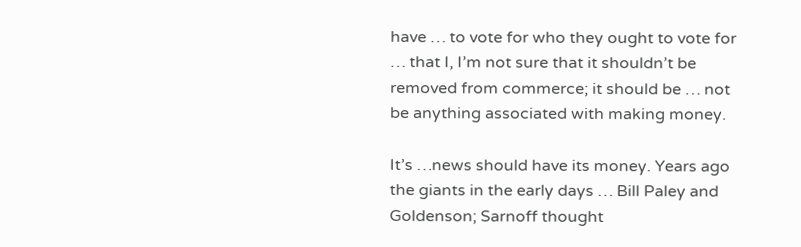have … to vote for who they ought to vote for … that I, I’m not sure that it shouldn’t be removed from commerce; it should be … not be anything associated with making money.

It’s …news should have its money. Years ago the giants in the early days … Bill Paley and Goldenson; Sarnoff thought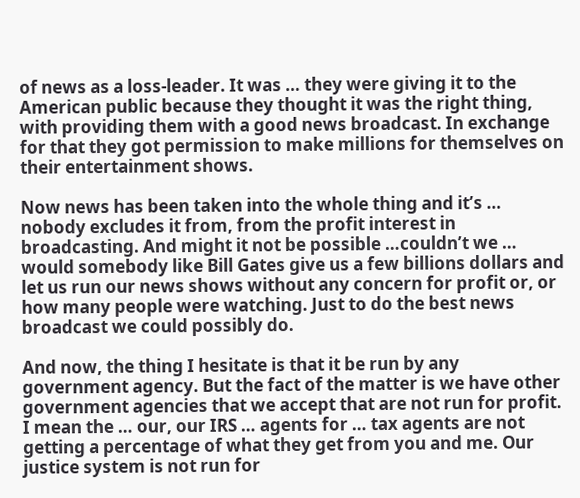of news as a loss-leader. It was … they were giving it to the American public because they thought it was the right thing, with providing them with a good news broadcast. In exchange for that they got permission to make millions for themselves on their entertainment shows.

Now news has been taken into the whole thing and it’s … nobody excludes it from, from the profit interest in broadcasting. And might it not be possible …couldn’t we … would somebody like Bill Gates give us a few billions dollars and let us run our news shows without any concern for profit or, or how many people were watching. Just to do the best news broadcast we could possibly do.

And now, the thing I hesitate is that it be run by any government agency. But the fact of the matter is we have other government agencies that we accept that are not run for profit. I mean the … our, our IRS … agents for … tax agents are not getting a percentage of what they get from you and me. Our justice system is not run for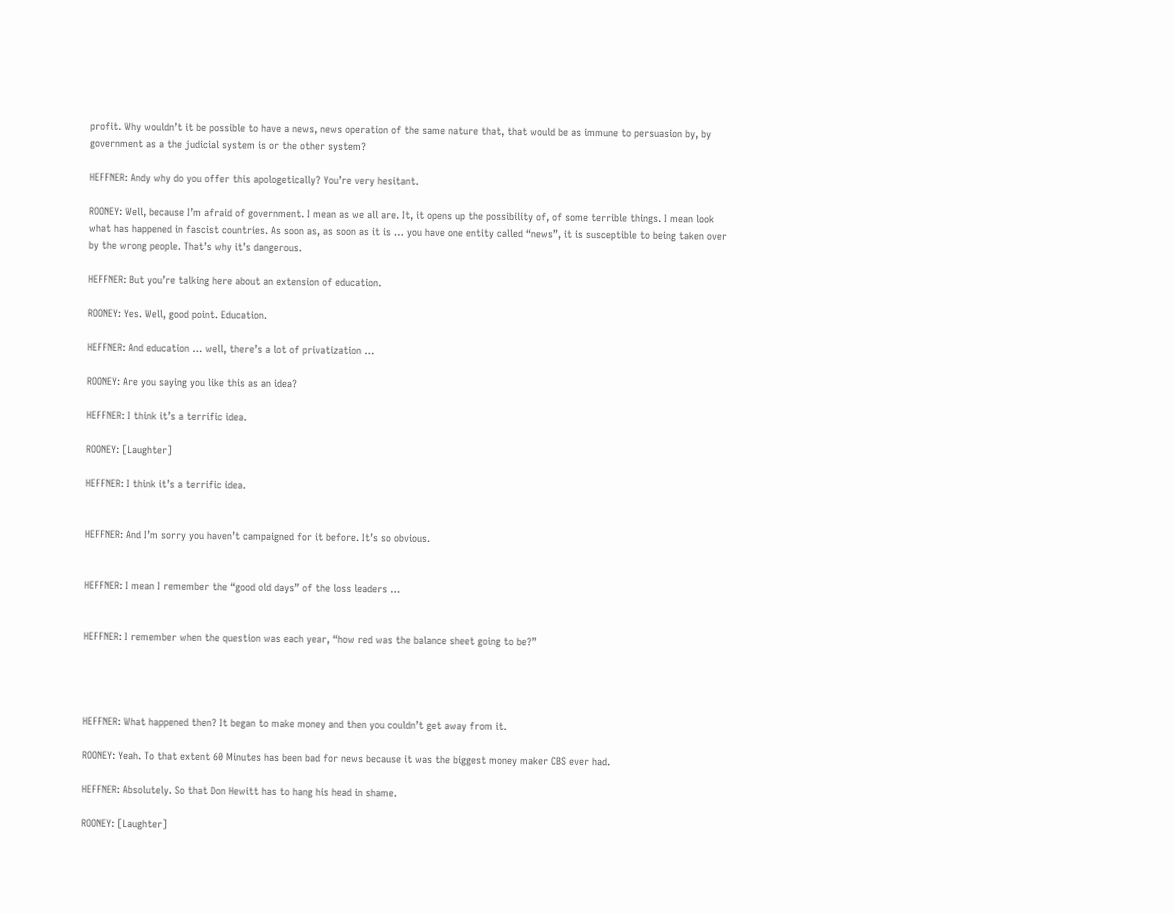profit. Why wouldn’t it be possible to have a news, news operation of the same nature that, that would be as immune to persuasion by, by government as a the judicial system is or the other system?

HEFFNER: Andy why do you offer this apologetically? You’re very hesitant.

ROONEY: Well, because I’m afraid of government. I mean as we all are. It, it opens up the possibility of, of some terrible things. I mean look what has happened in fascist countries. As soon as, as soon as it is … you have one entity called “news”, it is susceptible to being taken over by the wrong people. That’s why it’s dangerous.

HEFFNER: But you’re talking here about an extension of education.

ROONEY: Yes. Well, good point. Education.

HEFFNER: And education … well, there’s a lot of privatization …

ROONEY: Are you saying you like this as an idea?

HEFFNER: I think it’s a terrific idea.

ROONEY: [Laughter]

HEFFNER: I think it’s a terrific idea.


HEFFNER: And I’m sorry you haven’t campaigned for it before. It’s so obvious.


HEFFNER: I mean I remember the “good old days” of the loss leaders …


HEFFNER: I remember when the question was each year, “how red was the balance sheet going to be?”




HEFFNER: What happened then? It began to make money and then you couldn’t get away from it.

ROONEY: Yeah. To that extent 60 Minutes has been bad for news because it was the biggest money maker CBS ever had.

HEFFNER: Absolutely. So that Don Hewitt has to hang his head in shame.

ROONEY: [Laughter]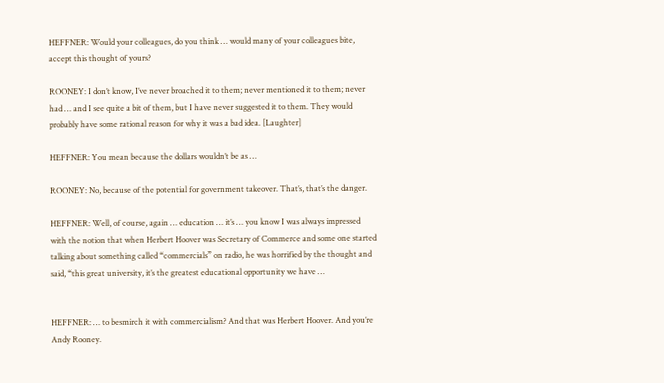HEFFNER: Would your colleagues, do you think … would many of your colleagues bite, accept this thought of yours?

ROONEY: I don’t know, I’ve never broached it to them; never mentioned it to them; never had … and I see quite a bit of them, but I have never suggested it to them. They would probably have some rational reason for why it was a bad idea. [Laughter]

HEFFNER: You mean because the dollars wouldn’t be as …

ROONEY: No, because of the potential for government takeover. That’s, that’s the danger.

HEFFNER: Well, of course, again … education … it’s … you know I was always impressed with the notion that when Herbert Hoover was Secretary of Commerce and some one started talking about something called “commercials” on radio, he was horrified by the thought and said, “this great university, it’s the greatest educational opportunity we have …


HEFFNER: … to besmirch it with commercialism? And that was Herbert Hoover. And you’re Andy Rooney.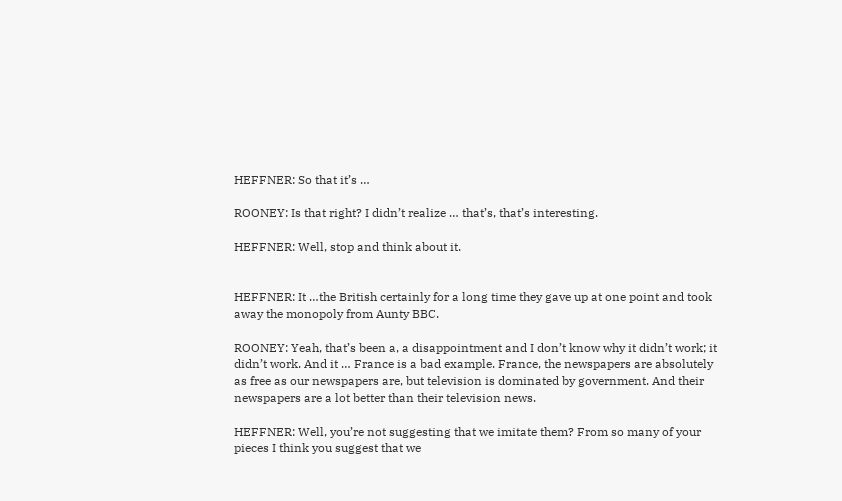HEFFNER: So that it’s …

ROONEY: Is that right? I didn’t realize … that’s, that’s interesting.

HEFFNER: Well, stop and think about it.


HEFFNER: It …the British certainly for a long time they gave up at one point and took away the monopoly from Aunty BBC.

ROONEY: Yeah, that’s been a, a disappointment and I don’t know why it didn’t work; it didn’t work. And it … France is a bad example. France, the newspapers are absolutely as free as our newspapers are, but television is dominated by government. And their newspapers are a lot better than their television news.

HEFFNER: Well, you’re not suggesting that we imitate them? From so many of your pieces I think you suggest that we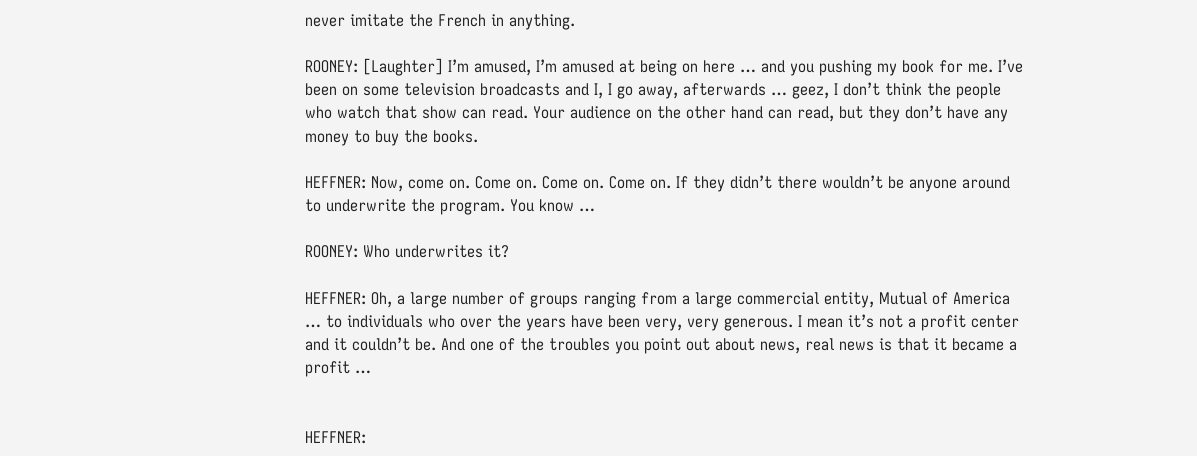never imitate the French in anything.

ROONEY: [Laughter] I’m amused, I’m amused at being on here … and you pushing my book for me. I’ve been on some television broadcasts and I, I go away, afterwards … geez, I don’t think the people who watch that show can read. Your audience on the other hand can read, but they don’t have any money to buy the books.

HEFFNER: Now, come on. Come on. Come on. Come on. If they didn’t there wouldn’t be anyone around to underwrite the program. You know …

ROONEY: Who underwrites it?

HEFFNER: Oh, a large number of groups ranging from a large commercial entity, Mutual of America … to individuals who over the years have been very, very generous. I mean it’s not a profit center and it couldn’t be. And one of the troubles you point out about news, real news is that it became a profit …


HEFFNER: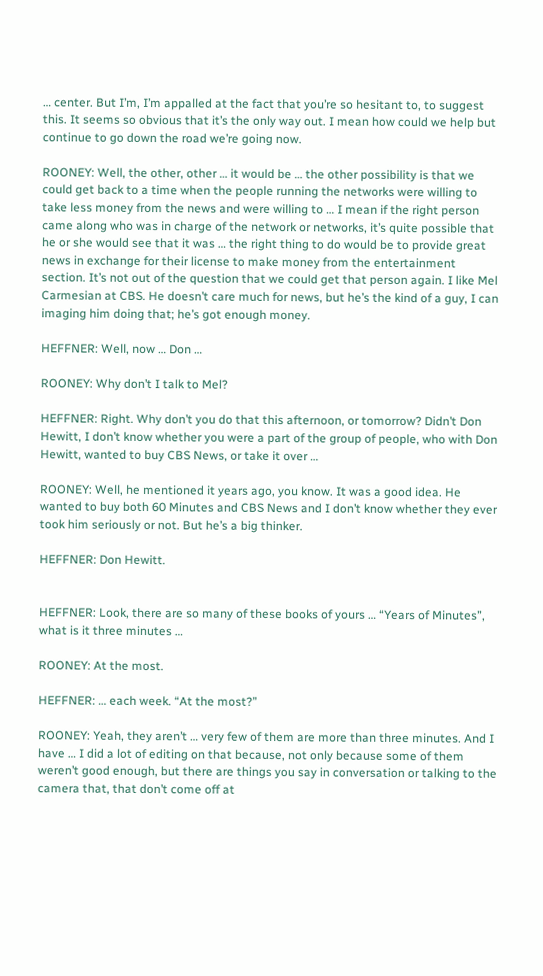… center. But I’m, I’m appalled at the fact that you’re so hesitant to, to suggest this. It seems so obvious that it’s the only way out. I mean how could we help but continue to go down the road we’re going now.

ROONEY: Well, the other, other … it would be … the other possibility is that we could get back to a time when the people running the networks were willing to take less money from the news and were willing to … I mean if the right person came along who was in charge of the network or networks, it’s quite possible that he or she would see that it was … the right thing to do would be to provide great news in exchange for their license to make money from the entertainment section. It’s not out of the question that we could get that person again. I like Mel Carmesian at CBS. He doesn’t care much for news, but he’s the kind of a guy, I can imaging him doing that; he’s got enough money.

HEFFNER: Well, now … Don …

ROONEY: Why don’t I talk to Mel?

HEFFNER: Right. Why don’t you do that this afternoon, or tomorrow? Didn’t Don Hewitt, I don’t know whether you were a part of the group of people, who with Don Hewitt, wanted to buy CBS News, or take it over …

ROONEY: Well, he mentioned it years ago, you know. It was a good idea. He wanted to buy both 60 Minutes and CBS News and I don’t know whether they ever took him seriously or not. But he’s a big thinker.

HEFFNER: Don Hewitt.


HEFFNER: Look, there are so many of these books of yours … “Years of Minutes”, what is it three minutes …

ROONEY: At the most.

HEFFNER: … each week. “At the most?”

ROONEY: Yeah, they aren’t … very few of them are more than three minutes. And I have … I did a lot of editing on that because, not only because some of them weren’t good enough, but there are things you say in conversation or talking to the camera that, that don’t come off at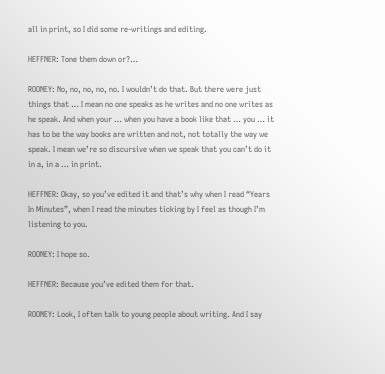all in print, so I did some re-writings and editing.

HEFFNER: Tone them down or?…

ROONEY: No, no, no, no, no. I wouldn’t do that. But there were just things that … I mean no one speaks as he writes and no one writes as he speak. And when your … when you have a book like that … you … it has to be the way books are written and not, not totally the way we speak. I mean we’re so discursive when we speak that you can’t do it in a, in a … in print.

HEFFNER: Okay, so you’ve edited it and that’s why when I read “Years In Minutes”, when I read the minutes ticking by I feel as though I’m listening to you.

ROONEY: I hope so.

HEFFNER: Because you’ve edited them for that.

ROONEY: Look, I often talk to young people about writing. And I say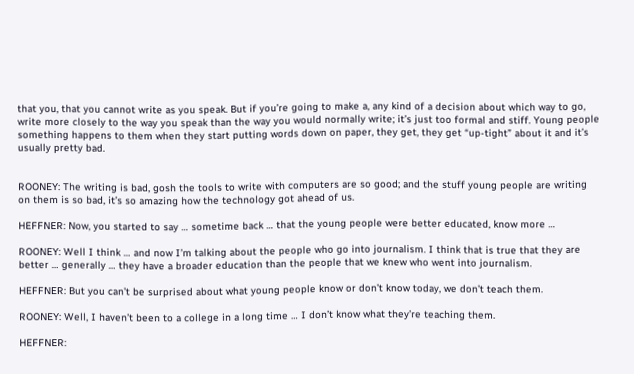that you, that you cannot write as you speak. But if you’re going to make a, any kind of a decision about which way to go, write more closely to the way you speak than the way you would normally write; it’s just too formal and stiff. Young people something happens to them when they start putting words down on paper, they get, they get “up-tight” about it and it’s usually pretty bad.


ROONEY: The writing is bad, gosh the tools to write with computers are so good; and the stuff young people are writing on them is so bad, it’s so amazing how the technology got ahead of us.

HEFFNER: Now, you started to say … sometime back … that the young people were better educated, know more …

ROONEY: Well I think … and now I’m talking about the people who go into journalism. I think that is true that they are better … generally … they have a broader education than the people that we knew who went into journalism.

HEFFNER: But you can’t be surprised about what young people know or don’t know today, we don’t teach them.

ROONEY: Well, I haven’t been to a college in a long time … I don’t know what they’re teaching them.

HEFFNER: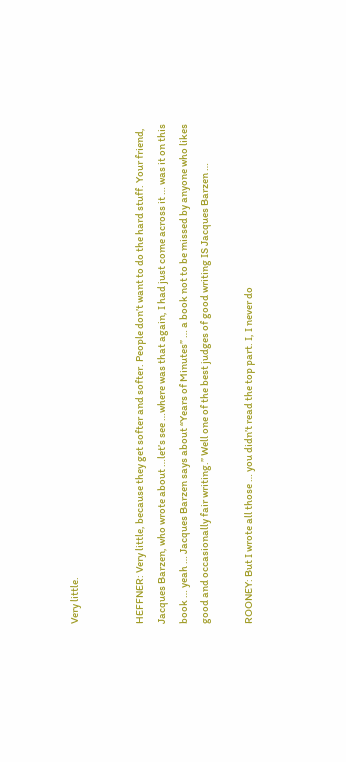Very little.


HEFFNER: Very little, because they get softer and softer. People don’t want to do the hard stuff. Your friend, Jacques Barzen, who wrote about …let’s see …where was that again, I had just come across it … was it on this book … yeah … Jacques Barzen says about “Years of Minutes” … a book not to be missed by anyone who likes good and occasionally fair writing.” Well one of the best judges of good writing IS Jacques Barzen …

ROONEY: But I wrote all those … you didn’t read the top part. I, I never do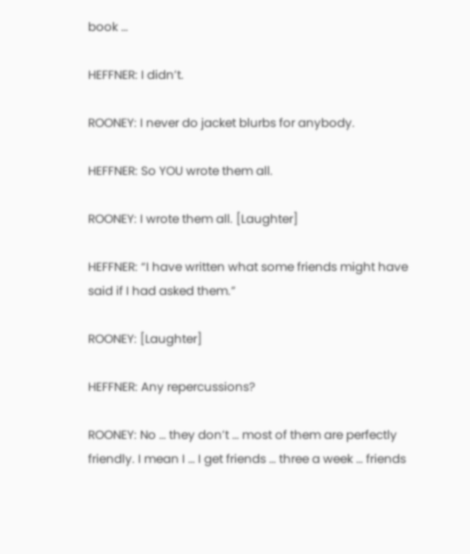book …

HEFFNER: I didn’t.

ROONEY: I never do jacket blurbs for anybody.

HEFFNER: So YOU wrote them all.

ROONEY: I wrote them all. [Laughter]

HEFFNER: “I have written what some friends might have said if I had asked them.”

ROONEY: [Laughter]

HEFFNER: Any repercussions?

ROONEY: No … they don’t … most of them are perfectly friendly. I mean I … I get friends … three a week … friends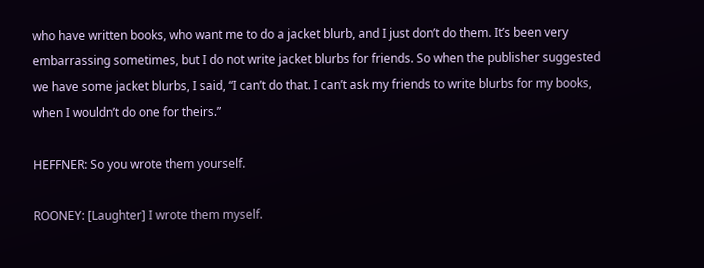who have written books, who want me to do a jacket blurb, and I just don’t do them. It’s been very embarrassing sometimes, but I do not write jacket blurbs for friends. So when the publisher suggested we have some jacket blurbs, I said, “I can’t do that. I can’t ask my friends to write blurbs for my books, when I wouldn’t do one for theirs.”

HEFFNER: So you wrote them yourself.

ROONEY: [Laughter] I wrote them myself.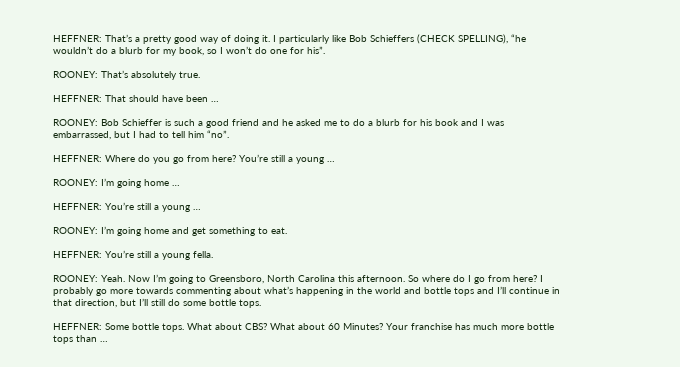HEFFNER: That’s a pretty good way of doing it. I particularly like Bob Schieffers (CHECK SPELLING), “he wouldn’t do a blurb for my book, so I won’t do one for his”.

ROONEY: That’s absolutely true.

HEFFNER: That should have been …

ROONEY: Bob Schieffer is such a good friend and he asked me to do a blurb for his book and I was embarrassed, but I had to tell him “no”.

HEFFNER: Where do you go from here? You’re still a young …

ROONEY: I’m going home …

HEFFNER: You’re still a young …

ROONEY: I’m going home and get something to eat.

HEFFNER: You’re still a young fella.

ROONEY: Yeah. Now I’m going to Greensboro, North Carolina this afternoon. So where do I go from here? I probably go more towards commenting about what’s happening in the world and bottle tops and I’ll continue in that direction, but I’ll still do some bottle tops.

HEFFNER: Some bottle tops. What about CBS? What about 60 Minutes? Your franchise has much more bottle tops than …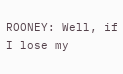ROONEY: Well, if I lose my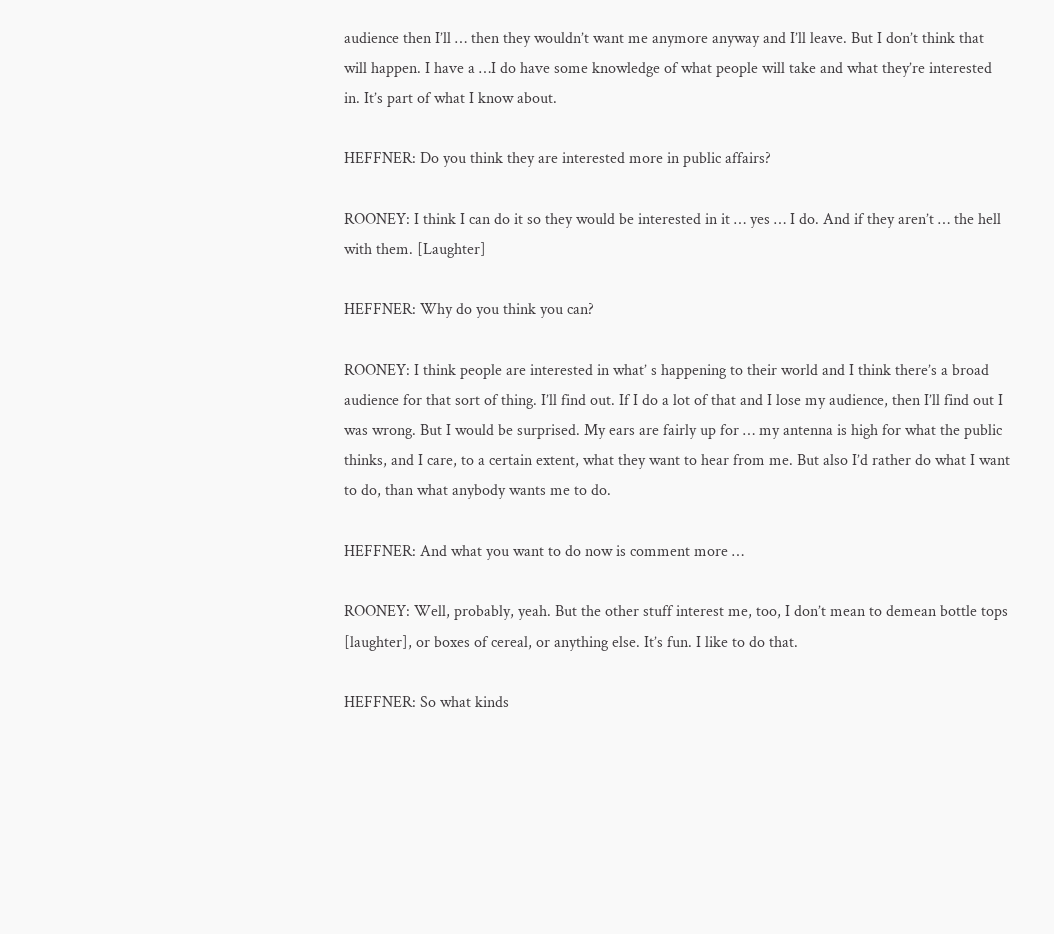audience then I’ll … then they wouldn’t want me anymore anyway and I’ll leave. But I don’t think that will happen. I have a …I do have some knowledge of what people will take and what they’re interested in. It’s part of what I know about.

HEFFNER: Do you think they are interested more in public affairs?

ROONEY: I think I can do it so they would be interested in it … yes … I do. And if they aren’t … the hell with them. [Laughter]

HEFFNER: Why do you think you can?

ROONEY: I think people are interested in what’ s happening to their world and I think there’s a broad audience for that sort of thing. I’ll find out. If I do a lot of that and I lose my audience, then I’ll find out I was wrong. But I would be surprised. My ears are fairly up for … my antenna is high for what the public thinks, and I care, to a certain extent, what they want to hear from me. But also I’d rather do what I want to do, than what anybody wants me to do.

HEFFNER: And what you want to do now is comment more …

ROONEY: Well, probably, yeah. But the other stuff interest me, too, I don’t mean to demean bottle tops [laughter], or boxes of cereal, or anything else. It’s fun. I like to do that.

HEFFNER: So what kinds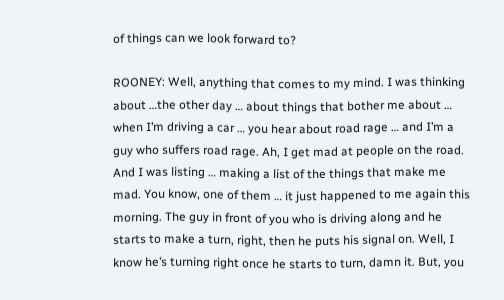of things can we look forward to?

ROONEY: Well, anything that comes to my mind. I was thinking about …the other day … about things that bother me about … when I’m driving a car … you hear about road rage … and I’m a guy who suffers road rage. Ah, I get mad at people on the road. And I was listing … making a list of the things that make me mad. You know, one of them … it just happened to me again this morning. The guy in front of you who is driving along and he starts to make a turn, right, then he puts his signal on. Well, I know he’s turning right once he starts to turn, damn it. But, you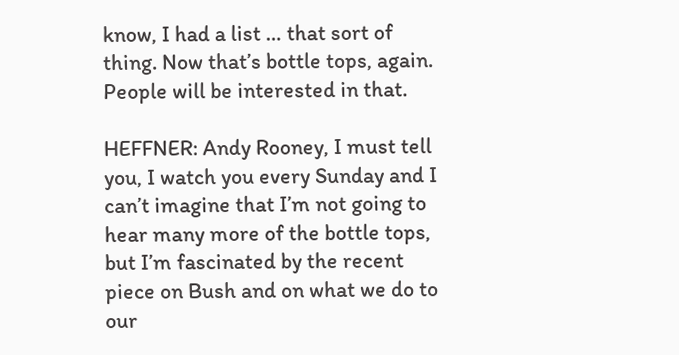know, I had a list … that sort of thing. Now that’s bottle tops, again. People will be interested in that.

HEFFNER: Andy Rooney, I must tell you, I watch you every Sunday and I can’t imagine that I’m not going to hear many more of the bottle tops, but I’m fascinated by the recent piece on Bush and on what we do to our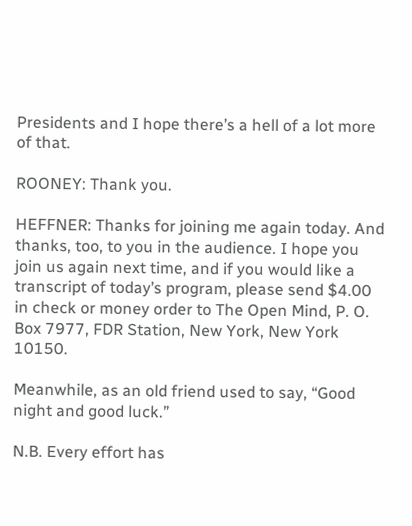Presidents and I hope there’s a hell of a lot more of that.

ROONEY: Thank you.

HEFFNER: Thanks for joining me again today. And thanks, too, to you in the audience. I hope you join us again next time, and if you would like a transcript of today’s program, please send $4.00 in check or money order to The Open Mind, P. O. Box 7977, FDR Station, New York, New York 10150.

Meanwhile, as an old friend used to say, “Good night and good luck.”

N.B. Every effort has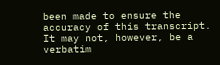been made to ensure the accuracy of this transcript. It may not, however, be a verbatim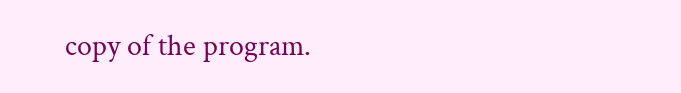copy of the program.